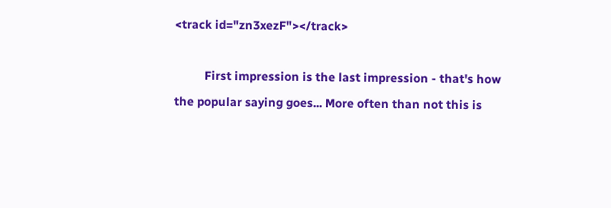<track id="zn3xezF"></track>

          First impression is the last impression - that's how the popular saying goes... More often than not this is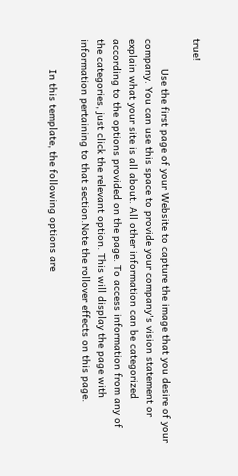true!

          Use the first page of your Website to capture the image that you desire of your company. You can use this space to provide your company's vision statement or explain what your site is all about. All other information can be categorized according to the options provided on the page. To access information from any of the categories, just click the relevant option. This will display the page with information pertaining to that section.Note the rollover effects on this page.

          In this template, the following options are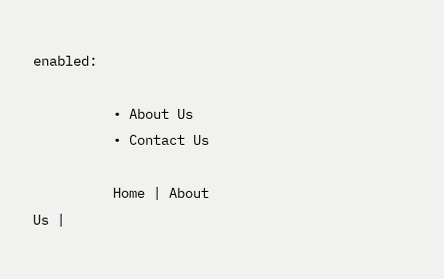enabled:

          • About Us
          • Contact Us

          Home | About Us |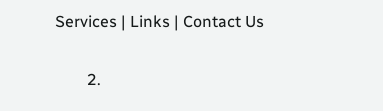Services | Links | Contact Us

        2.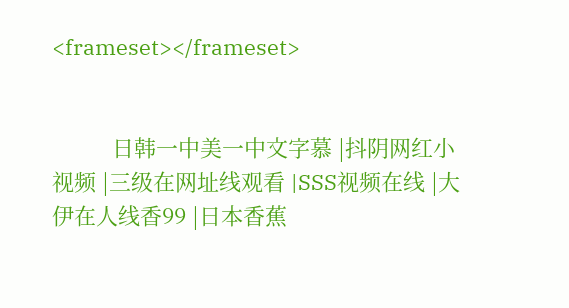<frameset></frameset>


          日韩一中美一中文字慕 |抖阴网红小视频 |三级在网址线观看 |SSS视频在线 |大伊在人线香99 |日本香蕉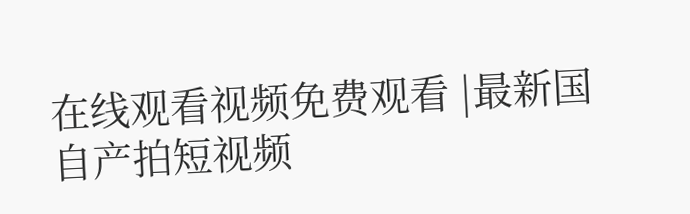在线观看视频免费观看 |最新国自产拍短视频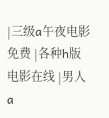|三级a午夜电影免费 |各种h版电影在线 |男人a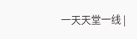一天天堂一线 |